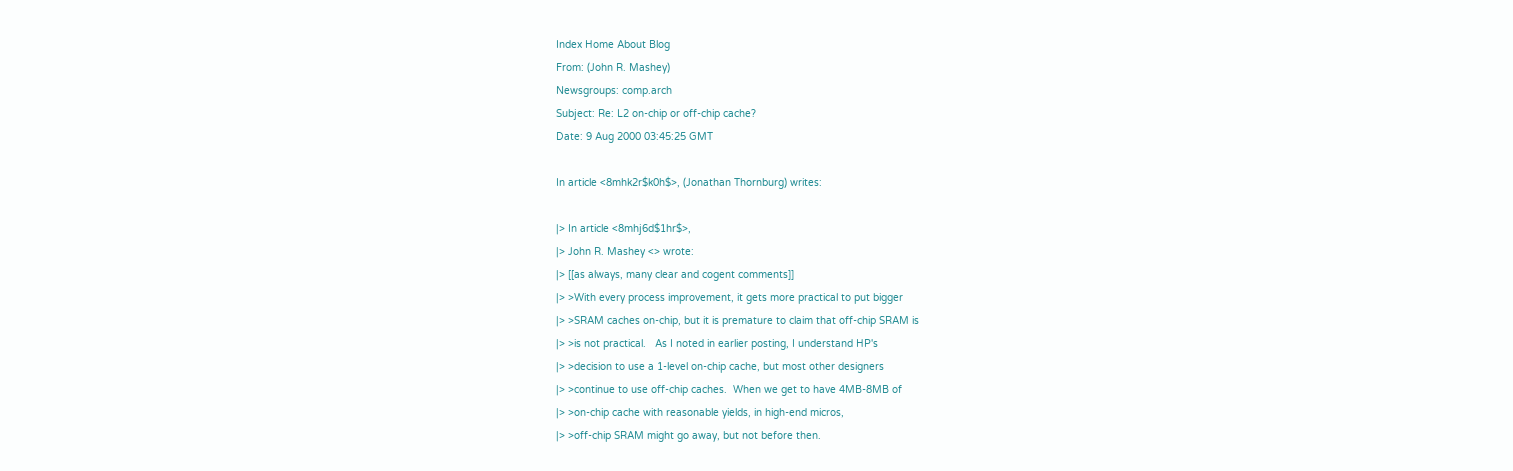Index Home About Blog
From: (John R. Mashey)
Newsgroups: comp.arch
Subject: Re: L2 on-chip or off-chip cache?
Date: 9 Aug 2000 03:45:25 GMT

In article <8mhk2r$k0h$>, (Jonathan Thornburg) writes:

|> In article <8mhj6d$1hr$>,
|> John R. Mashey <> wrote:
|> [[as always, many clear and cogent comments]]
|> >With every process improvement, it gets more practical to put bigger
|> >SRAM caches on-chip, but it is premature to claim that off-chip SRAM is
|> >is not practical.   As I noted in earlier posting, I understand HP's
|> >decision to use a 1-level on-chip cache, but most other designers
|> >continue to use off-chip caches.  When we get to have 4MB-8MB of
|> >on-chip cache with reasonable yields, in high-end micros,
|> >off-chip SRAM might go away, but not before then.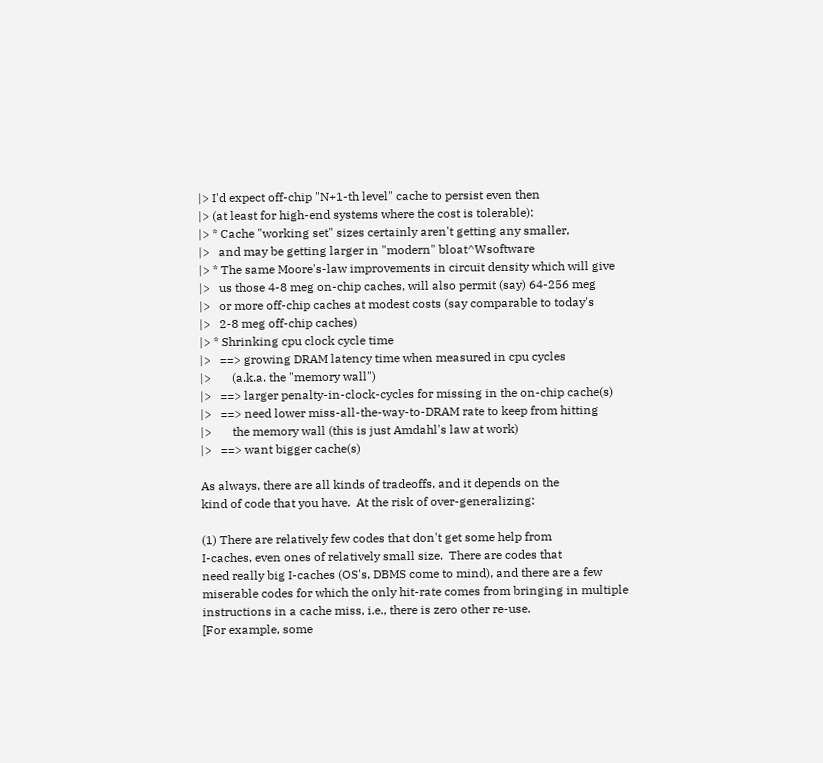|> I'd expect off-chip "N+1-th level" cache to persist even then
|> (at least for high-end systems where the cost is tolerable):
|> * Cache "working set" sizes certainly aren't getting any smaller,
|>   and may be getting larger in "modern" bloat^Wsoftware
|> * The same Moore's-law improvements in circuit density which will give
|>   us those 4-8 meg on-chip caches, will also permit (say) 64-256 meg
|>   or more off-chip caches at modest costs (say comparable to today's
|>   2-8 meg off-chip caches)
|> * Shrinking cpu clock cycle time
|>   ==> growing DRAM latency time when measured in cpu cycles
|>       (a.k.a. the "memory wall")
|>   ==> larger penalty-in-clock-cycles for missing in the on-chip cache(s)
|>   ==> need lower miss-all-the-way-to-DRAM rate to keep from hitting
|>       the memory wall (this is just Amdahl's law at work)
|>   ==> want bigger cache(s)

As always, there are all kinds of tradeoffs, and it depends on the
kind of code that you have.  At the risk of over-generalizing:

(1) There are relatively few codes that don't get some help from
I-caches, even ones of relatively small size.  There are codes that
need really big I-caches (OS's, DBMS come to mind), and there are a few
miserable codes for which the only hit-rate comes from bringing in multiple
instructions in a cache miss, i.e., there is zero other re-use.
[For example, some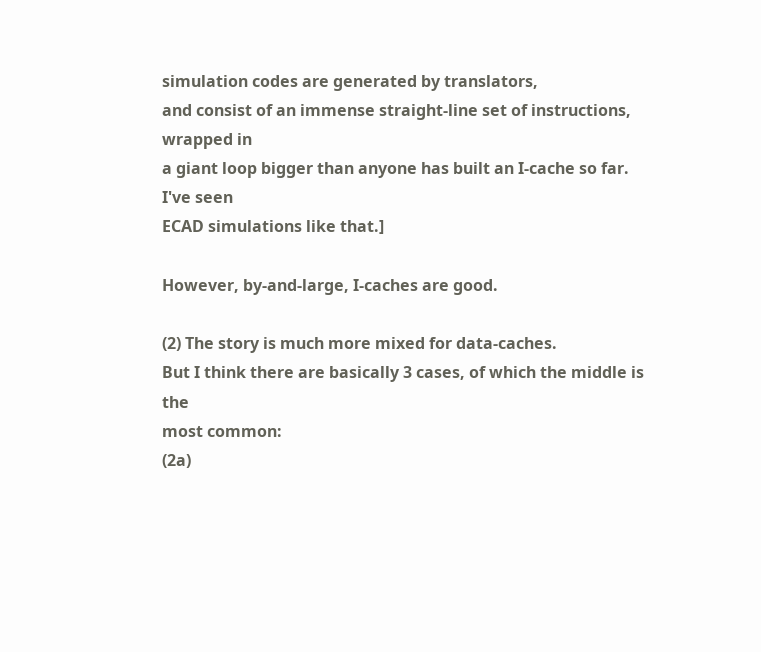simulation codes are generated by translators,
and consist of an immense straight-line set of instructions, wrapped in
a giant loop bigger than anyone has built an I-cache so far. I've seen
ECAD simulations like that.]

However, by-and-large, I-caches are good.

(2) The story is much more mixed for data-caches.
But I think there are basically 3 cases, of which the middle is the
most common:
(2a)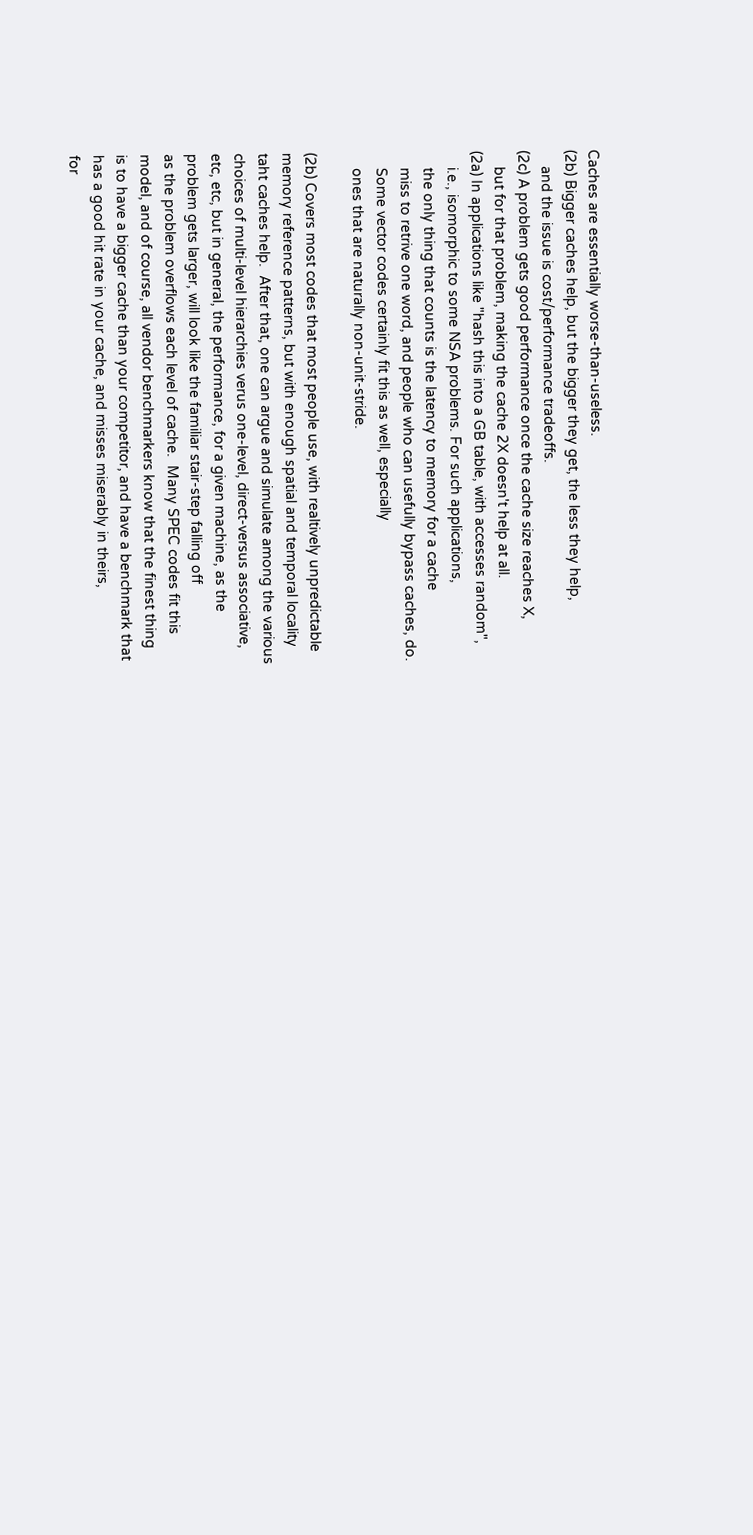Caches are essentially worse-than-useless.
(2b) Bigger caches help, but the bigger they get, the less they help,
    and the issue is cost/performance tradeoffs.
(2c) A problem gets good performance once the cache size reaches X,
    but for that problem, making the cache 2X doesn't help at all.
(2a) In applications like "hash this into a GB table, with accesses random",
    i.e., isomorphic to some NSA problems. For such applications,
    the only thing that counts is the latency to memory for a cache
    miss to retrive one word, and people who can usefully bypass caches, do.
    Some vector codes certainly fit this as well, especially
    ones that are naturally non-unit-stride.

(2b) Covers most codes that most people use, with realtively unpredictable
memory reference patterns, but with enough spatial and temporal locality
taht caches help.  After that, one can argue and simulate among the various
choices of multi-level hierarchies verus one-level, direct-versus associative,
etc, etc, but in general, the performance, for a given machine, as the
problem gets larger, will look like the familiar stair-step falling off
as the problem overflows each level of cache.  Many SPEC codes fit this
model, and of course, all vendor benchmarkers know that the finest thing
is to have a bigger cache than your competitor, and have a benchmark that
has a good hit rate in your cache, and misses miserably in theirs,
for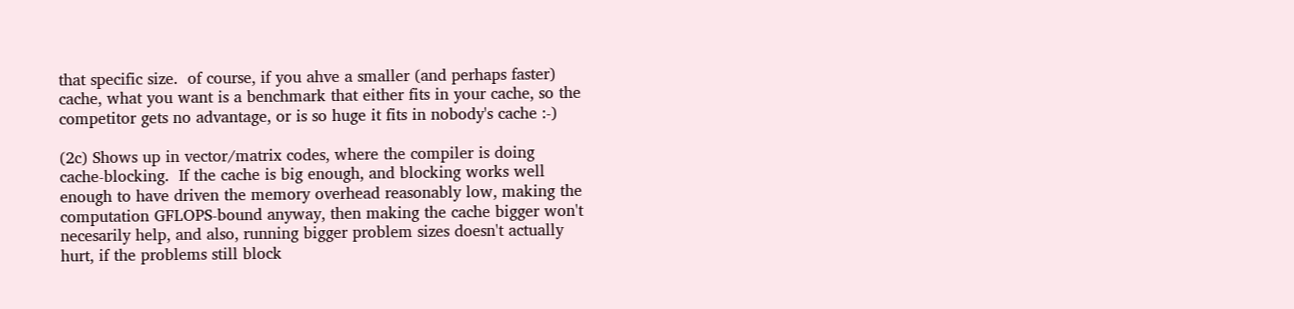that specific size.  of course, if you ahve a smaller (and perhaps faster)
cache, what you want is a benchmark that either fits in your cache, so the
competitor gets no advantage, or is so huge it fits in nobody's cache :-)

(2c) Shows up in vector/matrix codes, where the compiler is doing
cache-blocking.  If the cache is big enough, and blocking works well
enough to have driven the memory overhead reasonably low, making the
computation GFLOPS-bound anyway, then making the cache bigger won't
necesarily help, and also, running bigger problem sizes doesn't actually
hurt, if the problems still block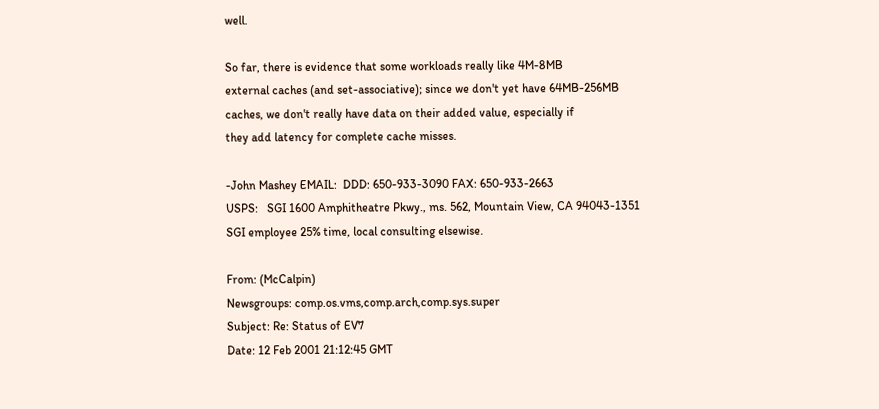well.

So far, there is evidence that some workloads really like 4M-8MB
external caches (and set-associative); since we don't yet have 64MB-256MB
caches, we don't really have data on their added value, especially if
they add latency for complete cache misses.

-John Mashey EMAIL:  DDD: 650-933-3090 FAX: 650-933-2663
USPS:   SGI 1600 Amphitheatre Pkwy., ms. 562, Mountain View, CA 94043-1351
SGI employee 25% time, local consulting elsewise.

From: (McCalpin)
Newsgroups: comp.os.vms,comp.arch,comp.sys.super
Subject: Re: Status of EV7
Date: 12 Feb 2001 21:12:45 GMT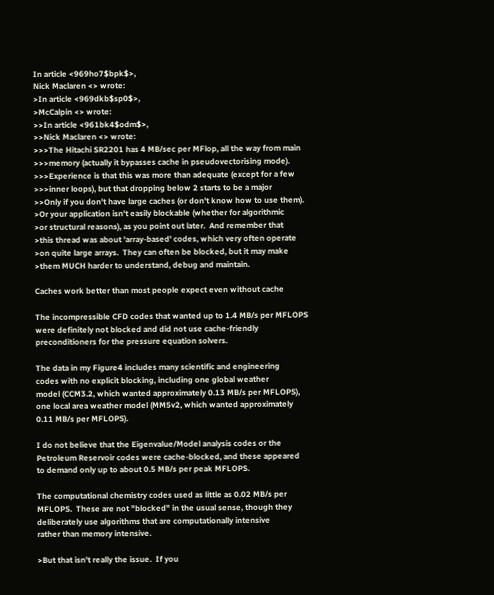In article <969ho7$bpk$>,
Nick Maclaren <> wrote:
>In article <969dkb$sp0$>,
>McCalpin <> wrote:
>>In article <961bk4$odm$>,
>>Nick Maclaren <> wrote:
>>>The Hitachi SR2201 has 4 MB/sec per MFlop, all the way from main
>>>memory (actually it bypasses cache in pseudovectorising mode).
>>>Experience is that this was more than adequate (except for a few
>>>inner loops), but that dropping below 2 starts to be a major
>>Only if you don't have large caches (or don't know how to use them).
>Or your application isn't easily blockable (whether for algorithmic
>or structural reasons), as you point out later.  And remember that
>this thread was about 'array-based' codes, which very often operate
>on quite large arrays.  They can often be blocked, but it may make
>them MUCH harder to understand, debug and maintain.

Caches work better than most people expect even without cache

The incompressible CFD codes that wanted up to 1.4 MB/s per MFLOPS
were definitely not blocked and did not use cache-friendly
preconditioners for the pressure equation solvers.

The data in my Figure4 includes many scientific and engineering
codes with no explicit blocking, including one global weather
model (CCM3.2, which wanted approximately 0.13 MB/s per MFLOPS),
one local area weather model (MM5v2, which wanted approximately
0.11 MB/s per MFLOPS).

I do not believe that the Eigenvalue/Model analysis codes or the
Petroleum Reservoir codes were cache-blocked, and these appeared
to demand only up to about 0.5 MB/s per peak MFLOPS.

The computational chemistry codes used as little as 0.02 MB/s per
MFLOPS.  These are not "blocked" in the usual sense, though they
deliberately use algorithms that are computationally intensive
rather than memory intensive.

>But that isn't really the issue.  If you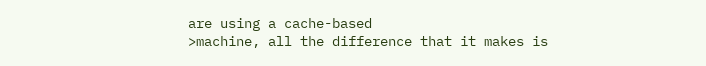are using a cache-based
>machine, all the difference that it makes is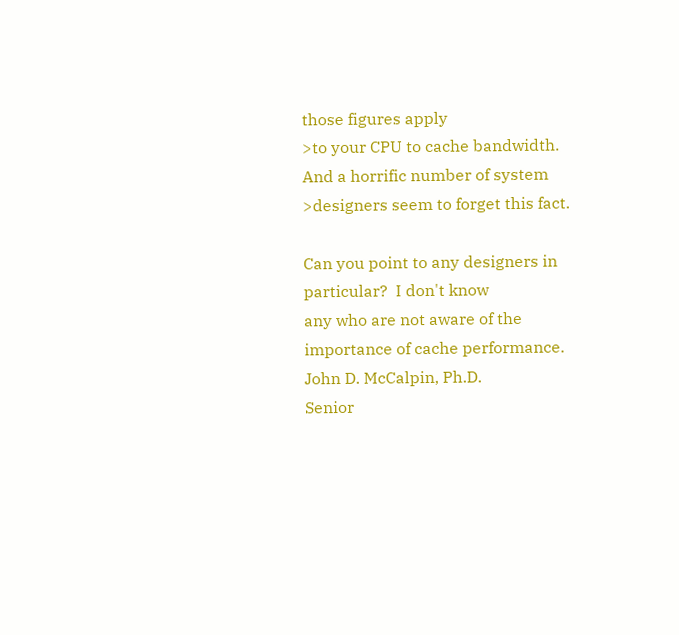those figures apply
>to your CPU to cache bandwidth.  And a horrific number of system
>designers seem to forget this fact.

Can you point to any designers in particular?  I don't know
any who are not aware of the importance of cache performance.
John D. McCalpin, Ph.D.
Senior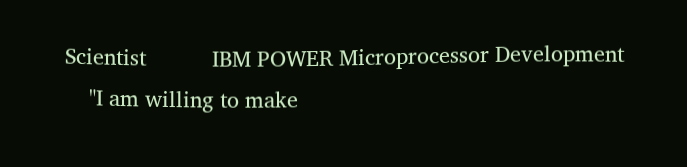Scientist           IBM POWER Microprocessor Development
    "I am willing to make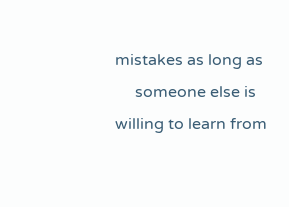mistakes as long as
     someone else is willing to learn from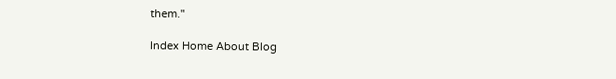them."

Index Home About Blog